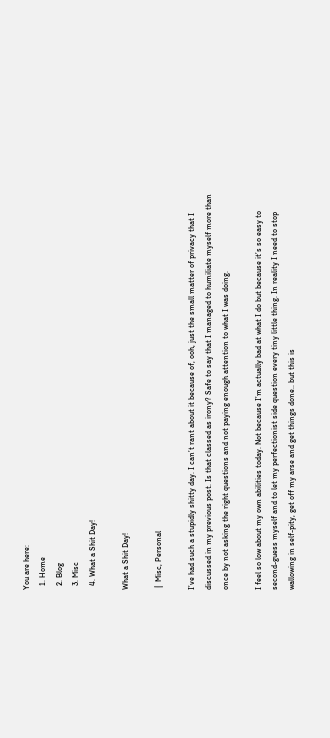You are here:
  1. Home
  2. Blog
  3. Misc
  4. What a Shit Day!

What a Shit Day!

 |  Misc, Personal

I’ve had such a stupidly shitty day. I can’t rant about it because of, ooh, just the small matter of privacy that I discussed in my previous post. Is that classed as irony? Safe to say that I managed to humiliate myself more than once by not asking the right questions and not paying enough attention to what I was doing.

I feel so low about my own abilities today. Not because I’m actually bad at what I do but because it’s so easy to second-guess myself and to let my perfectionist side question every tiny little thing. In reality I need to stop wallowing in self-pity, get off my arse and get things done.. but this is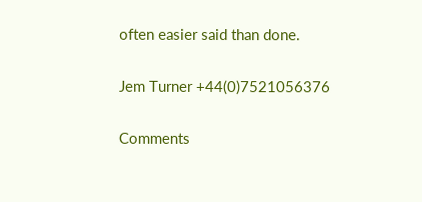often easier said than done.

Jem Turner +44(0)7521056376

Comments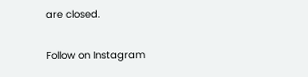are closed.

Follow on Instagram